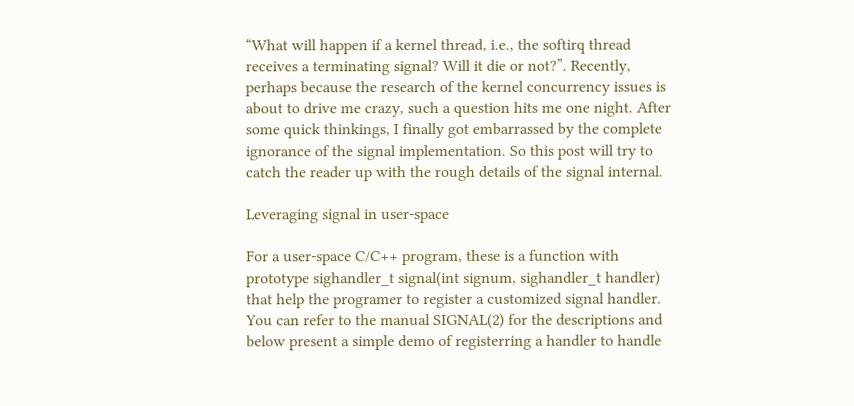“What will happen if a kernel thread, i.e., the softirq thread receives a terminating signal? Will it die or not?”. Recently, perhaps because the research of the kernel concurrency issues is about to drive me crazy, such a question hits me one night. After some quick thinkings, I finally got embarrassed by the complete ignorance of the signal implementation. So this post will try to catch the reader up with the rough details of the signal internal.

Leveraging signal in user-space

For a user-space C/C++ program, these is a function with prototype sighandler_t signal(int signum, sighandler_t handler) that help the programer to register a customized signal handler. You can refer to the manual SIGNAL(2) for the descriptions and below present a simple demo of registerring a handler to handle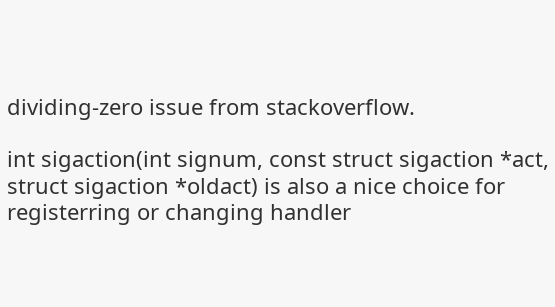dividing-zero issue from stackoverflow.

int sigaction(int signum, const struct sigaction *act, struct sigaction *oldact) is also a nice choice for registerring or changing handler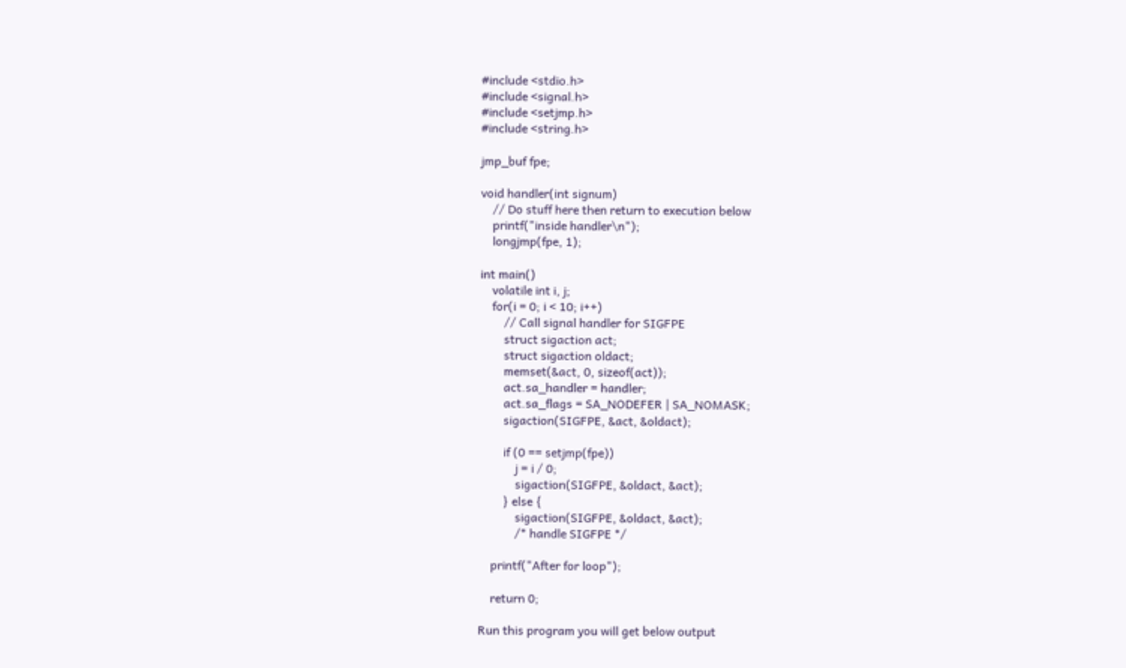#include <stdio.h>
#include <signal.h>
#include <setjmp.h>
#include <string.h>

jmp_buf fpe;

void handler(int signum)
    // Do stuff here then return to execution below
    printf("inside handler\n");
    longjmp(fpe, 1);

int main()
    volatile int i, j;
    for(i = 0; i < 10; i++)
        // Call signal handler for SIGFPE
        struct sigaction act;
        struct sigaction oldact;
        memset(&act, 0, sizeof(act));
        act.sa_handler = handler;
        act.sa_flags = SA_NODEFER | SA_NOMASK;
        sigaction(SIGFPE, &act, &oldact);

        if (0 == setjmp(fpe))
            j = i / 0;
            sigaction(SIGFPE, &oldact, &act);
        } else {
            sigaction(SIGFPE, &oldact, &act);
            /* handle SIGFPE */

    printf("After for loop");

    return 0;

Run this program you will get below output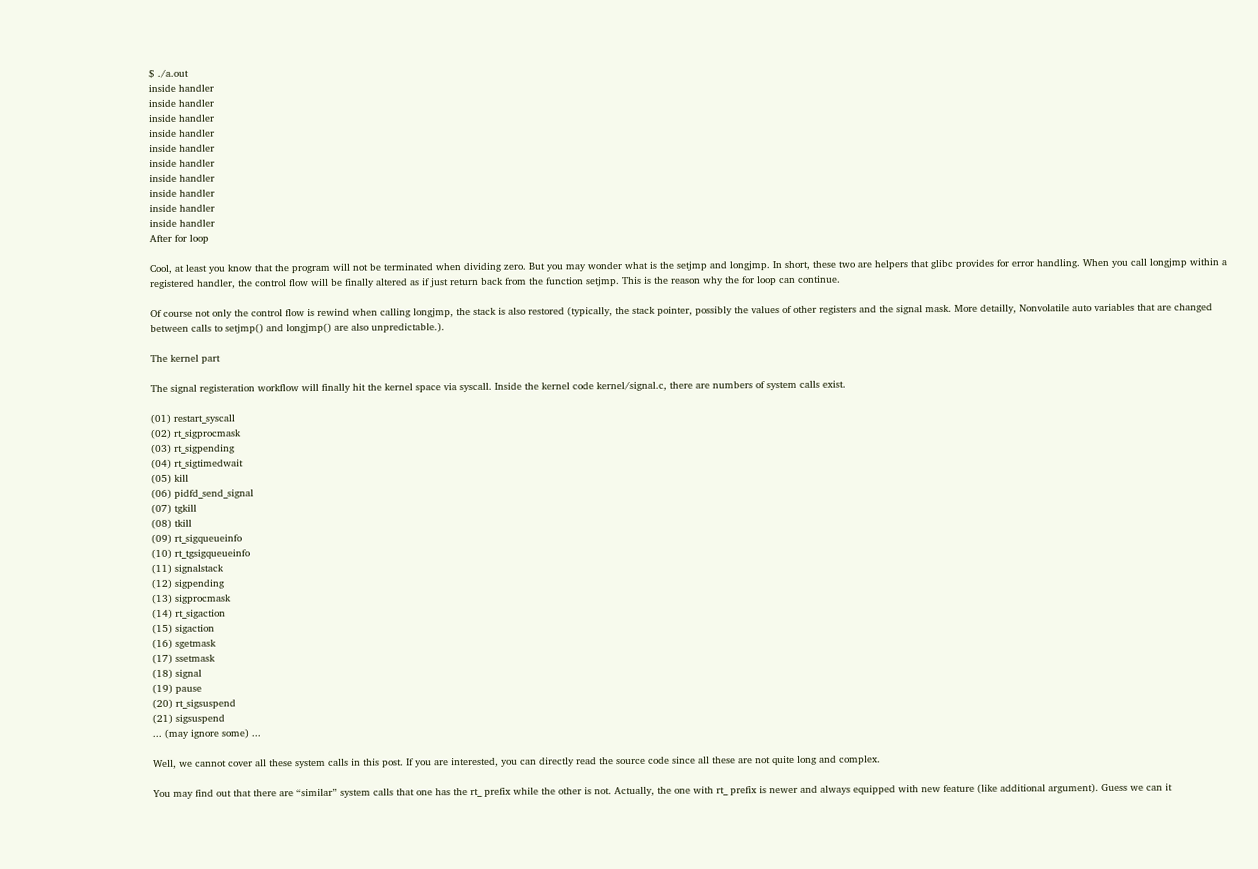$ ./a.out
inside handler
inside handler
inside handler
inside handler
inside handler
inside handler
inside handler
inside handler
inside handler
inside handler
After for loop

Cool, at least you know that the program will not be terminated when dividing zero. But you may wonder what is the setjmp and longjmp. In short, these two are helpers that glibc provides for error handling. When you call longjmp within a registered handler, the control flow will be finally altered as if just return back from the function setjmp. This is the reason why the for loop can continue.

Of course not only the control flow is rewind when calling longjmp, the stack is also restored (typically, the stack pointer, possibly the values of other registers and the signal mask. More detailly, Nonvolatile auto variables that are changed between calls to setjmp() and longjmp() are also unpredictable.).

The kernel part

The signal registeration workflow will finally hit the kernel space via syscall. Inside the kernel code kernel/signal.c, there are numbers of system calls exist.

(01) restart_syscall
(02) rt_sigprocmask
(03) rt_sigpending
(04) rt_sigtimedwait
(05) kill
(06) pidfd_send_signal
(07) tgkill
(08) tkill
(09) rt_sigqueueinfo
(10) rt_tgsigqueueinfo
(11) signalstack
(12) sigpending
(13) sigprocmask
(14) rt_sigaction
(15) sigaction
(16) sgetmask
(17) ssetmask
(18) signal
(19) pause
(20) rt_sigsuspend
(21) sigsuspend
... (may ignore some) ...

Well, we cannot cover all these system calls in this post. If you are interested, you can directly read the source code since all these are not quite long and complex.

You may find out that there are “similar” system calls that one has the rt_ prefix while the other is not. Actually, the one with rt_ prefix is newer and always equipped with new feature (like additional argument). Guess we can it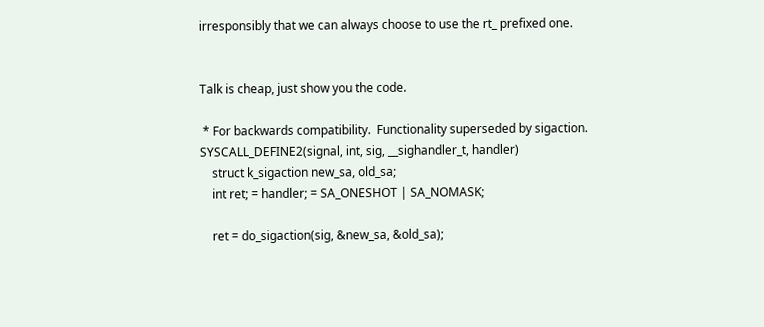irresponsibly that we can always choose to use the rt_ prefixed one.


Talk is cheap, just show you the code.

 * For backwards compatibility.  Functionality superseded by sigaction.
SYSCALL_DEFINE2(signal, int, sig, __sighandler_t, handler)
    struct k_sigaction new_sa, old_sa;
    int ret; = handler; = SA_ONESHOT | SA_NOMASK;

    ret = do_sigaction(sig, &new_sa, &old_sa);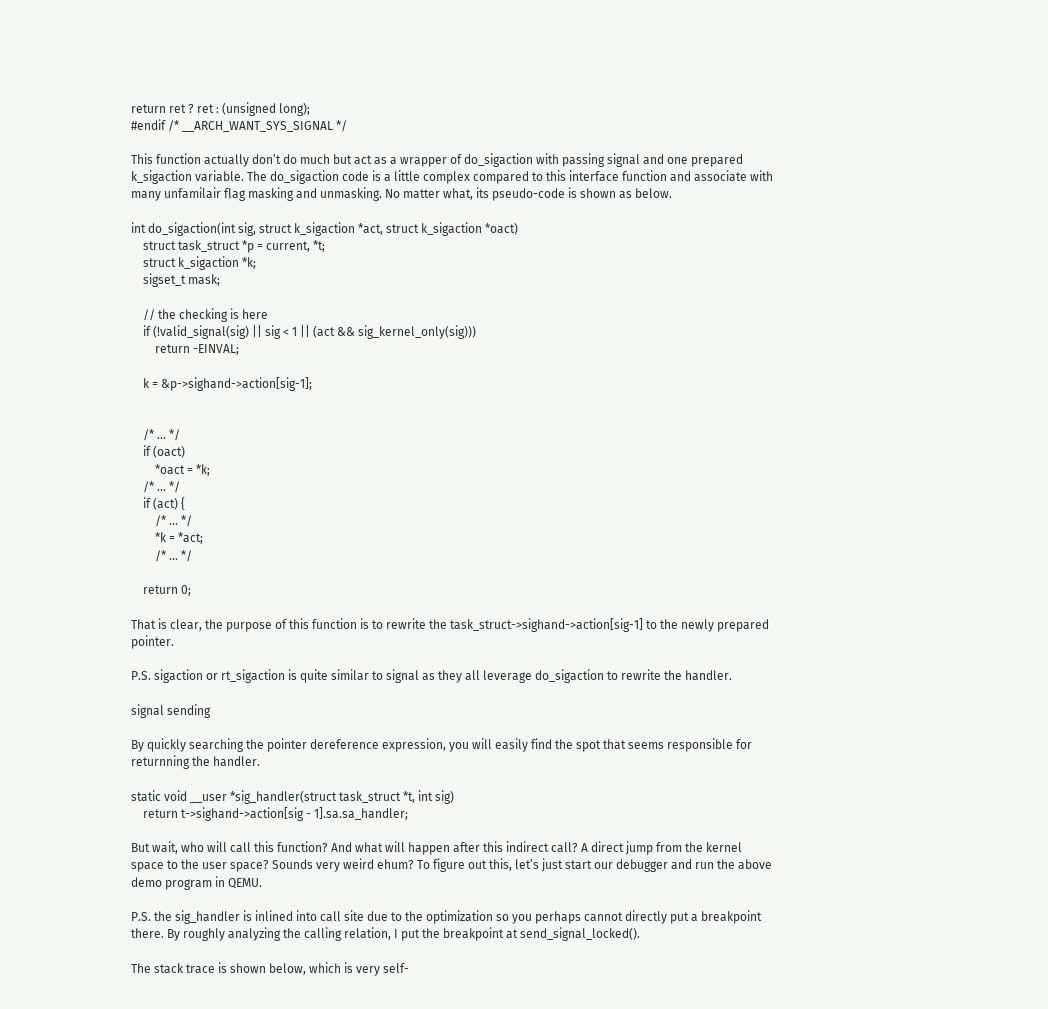return ret ? ret : (unsigned long);
#endif /* __ARCH_WANT_SYS_SIGNAL */

This function actually don’t do much but act as a wrapper of do_sigaction with passing signal and one prepared k_sigaction variable. The do_sigaction code is a little complex compared to this interface function and associate with many unfamilair flag masking and unmasking. No matter what, its pseudo-code is shown as below.

int do_sigaction(int sig, struct k_sigaction *act, struct k_sigaction *oact)
    struct task_struct *p = current, *t;
    struct k_sigaction *k;
    sigset_t mask;

    // the checking is here
    if (!valid_signal(sig) || sig < 1 || (act && sig_kernel_only(sig)))
        return -EINVAL;

    k = &p->sighand->action[sig-1];


    /* ... */
    if (oact)
        *oact = *k;
    /* ... */
    if (act) {
        /* ... */
        *k = *act;
        /* ... */

    return 0;

That is clear, the purpose of this function is to rewrite the task_struct->sighand->action[sig-1] to the newly prepared pointer.

P.S. sigaction or rt_sigaction is quite similar to signal as they all leverage do_sigaction to rewrite the handler.

signal sending

By quickly searching the pointer dereference expression, you will easily find the spot that seems responsible for returnning the handler.

static void __user *sig_handler(struct task_struct *t, int sig)
    return t->sighand->action[sig - 1].sa.sa_handler;

But wait, who will call this function? And what will happen after this indirect call? A direct jump from the kernel space to the user space? Sounds very weird ehum? To figure out this, let’s just start our debugger and run the above demo program in QEMU.

P.S. the sig_handler is inlined into call site due to the optimization so you perhaps cannot directly put a breakpoint there. By roughly analyzing the calling relation, I put the breakpoint at send_signal_locked().

The stack trace is shown below, which is very self-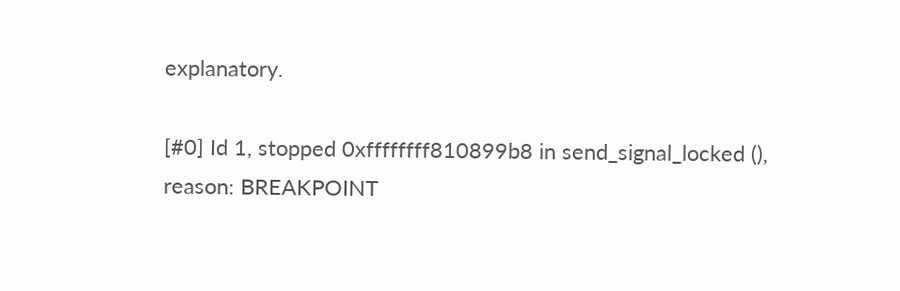explanatory.

[#0] Id 1, stopped 0xffffffff810899b8 in send_signal_locked (), reason: BREAKPOINT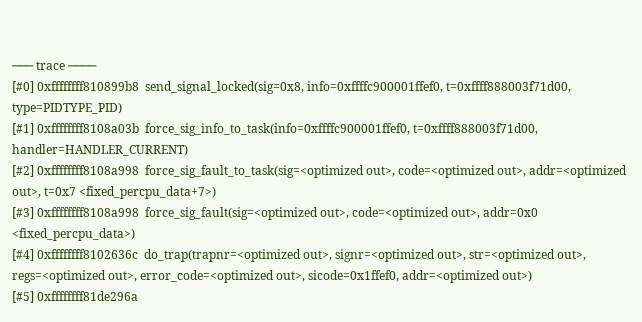─── trace ────
[#0] 0xffffffff810899b8  send_signal_locked(sig=0x8, info=0xffffc900001ffef0, t=0xffff888003f71d00, type=PIDTYPE_PID)
[#1] 0xffffffff8108a03b  force_sig_info_to_task(info=0xffffc900001ffef0, t=0xffff888003f71d00, handler=HANDLER_CURRENT)
[#2] 0xffffffff8108a998  force_sig_fault_to_task(sig=<optimized out>, code=<optimized out>, addr=<optimized out>, t=0x7 <fixed_percpu_data+7>)
[#3] 0xffffffff8108a998  force_sig_fault(sig=<optimized out>, code=<optimized out>, addr=0x0 <fixed_percpu_data>)
[#4] 0xffffffff8102636c  do_trap(trapnr=<optimized out>, signr=<optimized out>, str=<optimized out>, regs=<optimized out>, error_code=<optimized out>, sicode=0x1ffef0, addr=<optimized out>)
[#5] 0xffffffff81de296a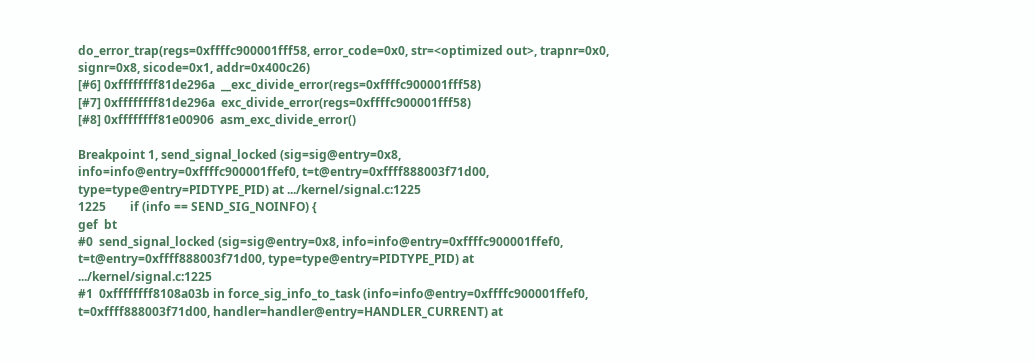do_error_trap(regs=0xffffc900001fff58, error_code=0x0, str=<optimized out>, trapnr=0x0, signr=0x8, sicode=0x1, addr=0x400c26)
[#6] 0xffffffff81de296a  __exc_divide_error(regs=0xffffc900001fff58)
[#7] 0xffffffff81de296a  exc_divide_error(regs=0xffffc900001fff58)
[#8] 0xffffffff81e00906  asm_exc_divide_error()

Breakpoint 1, send_signal_locked (sig=sig@entry=0x8, info=info@entry=0xffffc900001ffef0, t=t@entry=0xffff888003f71d00, type=type@entry=PIDTYPE_PID) at .../kernel/signal.c:1225
1225        if (info == SEND_SIG_NOINFO) {
gef  bt
#0  send_signal_locked (sig=sig@entry=0x8, info=info@entry=0xffffc900001ffef0, t=t@entry=0xffff888003f71d00, type=type@entry=PIDTYPE_PID) at .../kernel/signal.c:1225
#1  0xffffffff8108a03b in force_sig_info_to_task (info=info@entry=0xffffc900001ffef0, t=0xffff888003f71d00, handler=handler@entry=HANDLER_CURRENT) at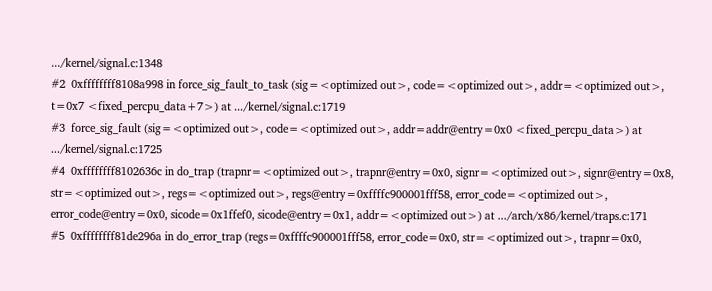.../kernel/signal.c:1348
#2  0xffffffff8108a998 in force_sig_fault_to_task (sig=<optimized out>, code=<optimized out>, addr=<optimized out>, t=0x7 <fixed_percpu_data+7>) at .../kernel/signal.c:1719
#3  force_sig_fault (sig=<optimized out>, code=<optimized out>, addr=addr@entry=0x0 <fixed_percpu_data>) at .../kernel/signal.c:1725
#4  0xffffffff8102636c in do_trap (trapnr=<optimized out>, trapnr@entry=0x0, signr=<optimized out>, signr@entry=0x8, str=<optimized out>, regs=<optimized out>, regs@entry=0xffffc900001fff58, error_code=<optimized out>, error_code@entry=0x0, sicode=0x1ffef0, sicode@entry=0x1, addr=<optimized out>) at .../arch/x86/kernel/traps.c:171
#5  0xffffffff81de296a in do_error_trap (regs=0xffffc900001fff58, error_code=0x0, str=<optimized out>, trapnr=0x0,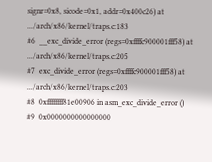signr=0x8, sicode=0x1, addr=0x400c26) at .../arch/x86/kernel/traps.c:183
#6  __exc_divide_error (regs=0xffffc900001fff58) at .../arch/x86/kernel/traps.c:205
#7  exc_divide_error (regs=0xffffc900001fff58) at .../arch/x86/kernel/traps.c:203
#8  0xffffffff81e00906 in asm_exc_divide_error ()
#9  0x0000000000000000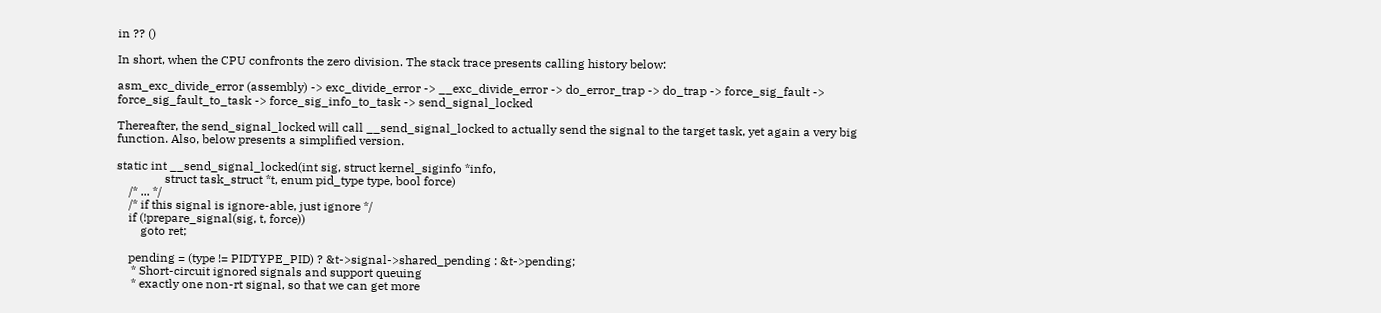in ?? ()

In short, when the CPU confronts the zero division. The stack trace presents calling history below:

asm_exc_divide_error (assembly) -> exc_divide_error -> __exc_divide_error -> do_error_trap -> do_trap -> force_sig_fault -> force_sig_fault_to_task -> force_sig_info_to_task -> send_signal_locked

Thereafter, the send_signal_locked will call __send_signal_locked to actually send the signal to the target task, yet again a very big function. Also, below presents a simplified version.

static int __send_signal_locked(int sig, struct kernel_siginfo *info,
                struct task_struct *t, enum pid_type type, bool force)
    /* ... */
    /* if this signal is ignore-able, just ignore */
    if (!prepare_signal(sig, t, force))
        goto ret;

    pending = (type != PIDTYPE_PID) ? &t->signal->shared_pending : &t->pending;
     * Short-circuit ignored signals and support queuing
     * exactly one non-rt signal, so that we can get more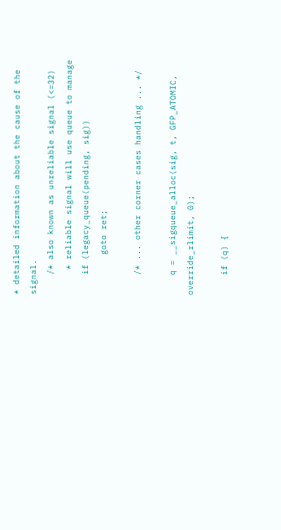* detailed information about the cause of the signal.
    /* also known as unreliable signal (<=32)
     * reliable signal will use queue to manage
    if (legacy_queue(pending, sig))
        goto ret;

    /* ... other corner cases handling ... */

    q = __sigqueue_alloc(sig, t, GFP_ATOMIC, override_rlimit, 0);

    if (q) {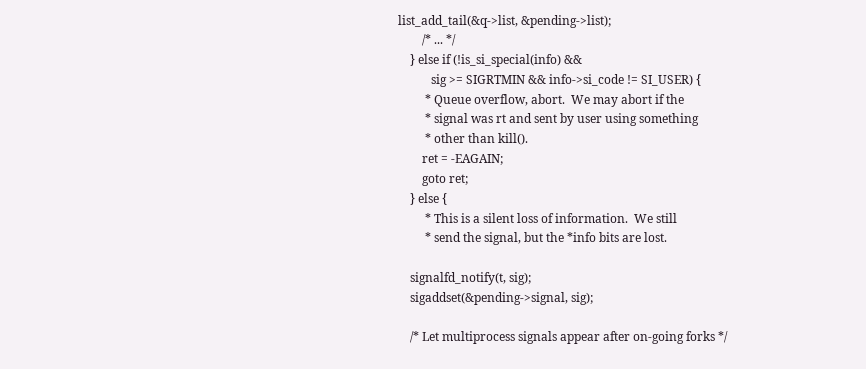list_add_tail(&q->list, &pending->list);
        /* ... */
    } else if (!is_si_special(info) &&
           sig >= SIGRTMIN && info->si_code != SI_USER) {
         * Queue overflow, abort.  We may abort if the
         * signal was rt and sent by user using something
         * other than kill().
        ret = -EAGAIN;
        goto ret;
    } else {
         * This is a silent loss of information.  We still
         * send the signal, but the *info bits are lost.

    signalfd_notify(t, sig);
    sigaddset(&pending->signal, sig);

    /* Let multiprocess signals appear after on-going forks */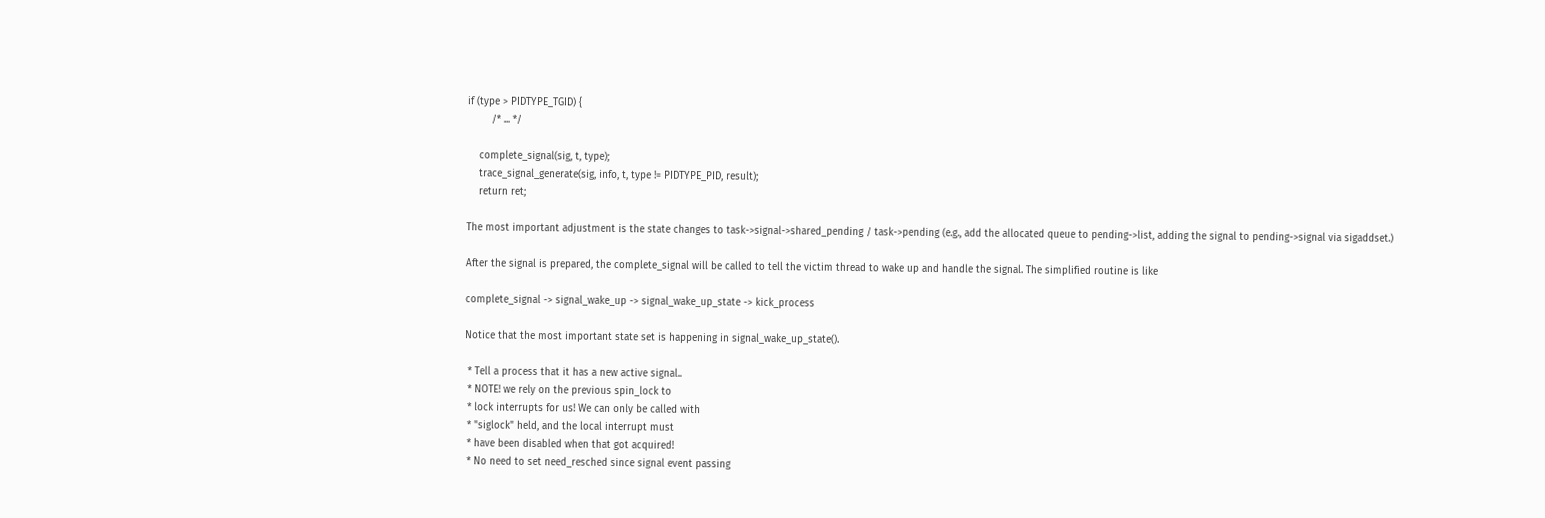if (type > PIDTYPE_TGID) {
        /* ... */

    complete_signal(sig, t, type);
    trace_signal_generate(sig, info, t, type != PIDTYPE_PID, result);
    return ret;

The most important adjustment is the state changes to task->signal->shared_pending / task->pending (e.g., add the allocated queue to pending->list, adding the signal to pending->signal via sigaddset.)

After the signal is prepared, the complete_signal will be called to tell the victim thread to wake up and handle the signal. The simplified routine is like

complete_signal -> signal_wake_up -> signal_wake_up_state -> kick_process

Notice that the most important state set is happening in signal_wake_up_state().

 * Tell a process that it has a new active signal..
 * NOTE! we rely on the previous spin_lock to
 * lock interrupts for us! We can only be called with
 * "siglock" held, and the local interrupt must
 * have been disabled when that got acquired!
 * No need to set need_resched since signal event passing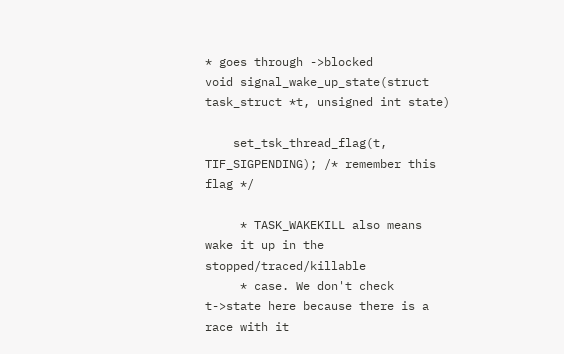* goes through ->blocked
void signal_wake_up_state(struct task_struct *t, unsigned int state)

    set_tsk_thread_flag(t, TIF_SIGPENDING); /* remember this flag */

     * TASK_WAKEKILL also means wake it up in the stopped/traced/killable
     * case. We don't check t->state here because there is a race with it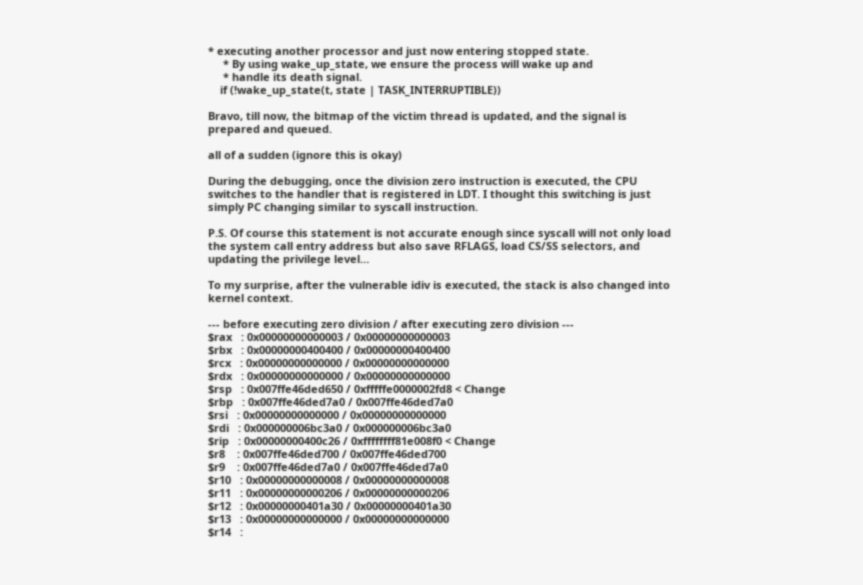* executing another processor and just now entering stopped state.
     * By using wake_up_state, we ensure the process will wake up and
     * handle its death signal.
    if (!wake_up_state(t, state | TASK_INTERRUPTIBLE))

Bravo, till now, the bitmap of the victim thread is updated, and the signal is prepared and queued.

all of a sudden (ignore this is okay)

During the debugging, once the division zero instruction is executed, the CPU switches to the handler that is registered in LDT. I thought this switching is just simply PC changing similar to syscall instruction.

P.S. Of course this statement is not accurate enough since syscall will not only load the system call entry address but also save RFLAGS, load CS/SS selectors, and updating the privilege level…

To my surprise, after the vulnerable idiv is executed, the stack is also changed into kernel context.

--- before executing zero division / after executing zero division ---
$rax   : 0x00000000000003 / 0x00000000000003
$rbx   : 0x00000000400400 / 0x00000000400400
$rcx   : 0x00000000000000 / 0x00000000000000
$rdx   : 0x00000000000000 / 0x00000000000000
$rsp   : 0x007ffe46ded650 / 0xfffffe0000002fd8 < Change
$rbp   : 0x007ffe46ded7a0 / 0x007ffe46ded7a0
$rsi   : 0x00000000000000 / 0x00000000000000
$rdi   : 0x000000006bc3a0 / 0x000000006bc3a0
$rip   : 0x00000000400c26 / 0xffffffff81e008f0 < Change
$r8    : 0x007ffe46ded700 / 0x007ffe46ded700
$r9    : 0x007ffe46ded7a0 / 0x007ffe46ded7a0
$r10   : 0x00000000000008 / 0x00000000000008
$r11   : 0x00000000000206 / 0x00000000000206
$r12   : 0x00000000401a30 / 0x00000000401a30
$r13   : 0x00000000000000 / 0x00000000000000
$r14   :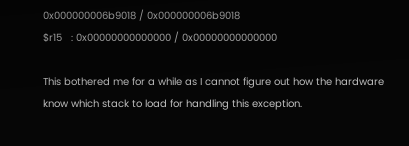0x000000006b9018 / 0x000000006b9018
$r15   : 0x00000000000000 / 0x00000000000000

This bothered me for a while as I cannot figure out how the hardware know which stack to load for handling this exception.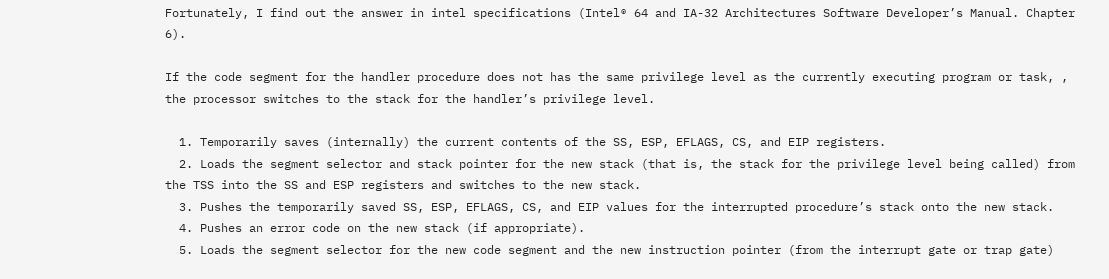Fortunately, I find out the answer in intel specifications (Intel® 64 and IA-32 Architectures Software Developer’s Manual. Chapter 6).

If the code segment for the handler procedure does not has the same privilege level as the currently executing program or task, , the processor switches to the stack for the handler’s privilege level.

  1. Temporarily saves (internally) the current contents of the SS, ESP, EFLAGS, CS, and EIP registers.
  2. Loads the segment selector and stack pointer for the new stack (that is, the stack for the privilege level being called) from the TSS into the SS and ESP registers and switches to the new stack.
  3. Pushes the temporarily saved SS, ESP, EFLAGS, CS, and EIP values for the interrupted procedure’s stack onto the new stack.
  4. Pushes an error code on the new stack (if appropriate).
  5. Loads the segment selector for the new code segment and the new instruction pointer (from the interrupt gate or trap gate)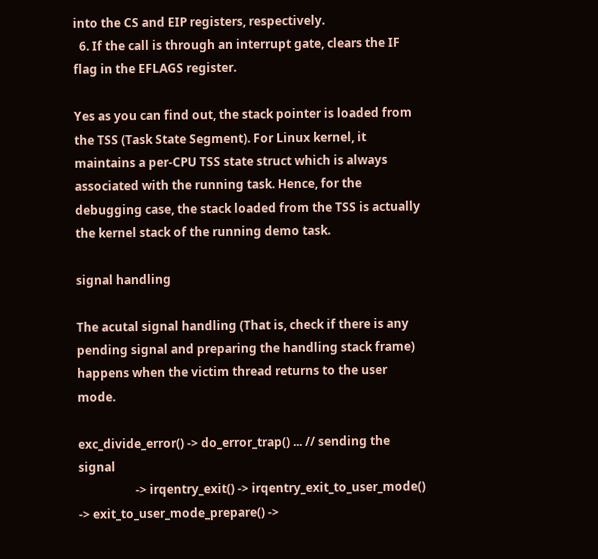into the CS and EIP registers, respectively.
  6. If the call is through an interrupt gate, clears the IF flag in the EFLAGS register.

Yes as you can find out, the stack pointer is loaded from the TSS (Task State Segment). For Linux kernel, it maintains a per-CPU TSS state struct which is always associated with the running task. Hence, for the debugging case, the stack loaded from the TSS is actually the kernel stack of the running demo task.

signal handling

The acutal signal handling (That is, check if there is any pending signal and preparing the handling stack frame) happens when the victim thread returns to the user mode.

exc_divide_error() -> do_error_trap() ... // sending the signal
                   -> irqentry_exit() -> irqentry_exit_to_user_mode() -> exit_to_user_mode_prepare() ->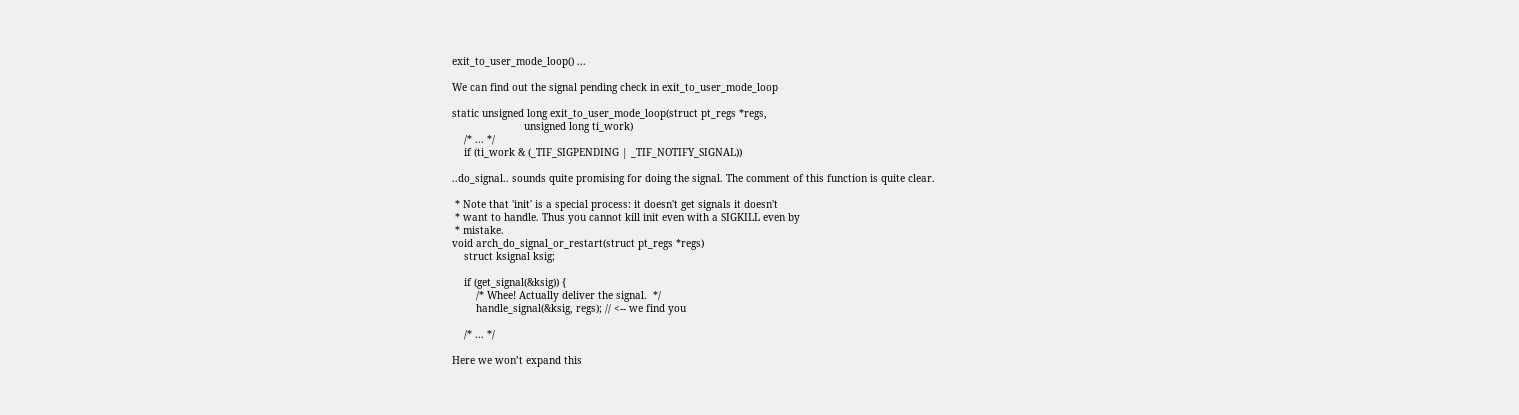exit_to_user_mode_loop() ...

We can find out the signal pending check in exit_to_user_mode_loop

static unsigned long exit_to_user_mode_loop(struct pt_regs *regs,
                        unsigned long ti_work)
    /* ... */
    if (ti_work & (_TIF_SIGPENDING | _TIF_NOTIFY_SIGNAL))

..do_signal.. sounds quite promising for doing the signal. The comment of this function is quite clear.

 * Note that 'init' is a special process: it doesn't get signals it doesn't
 * want to handle. Thus you cannot kill init even with a SIGKILL even by
 * mistake.
void arch_do_signal_or_restart(struct pt_regs *regs)
    struct ksignal ksig;

    if (get_signal(&ksig)) {
        /* Whee! Actually deliver the signal.  */
        handle_signal(&ksig, regs); // <-- we find you

    /* ... */

Here we won’t expand this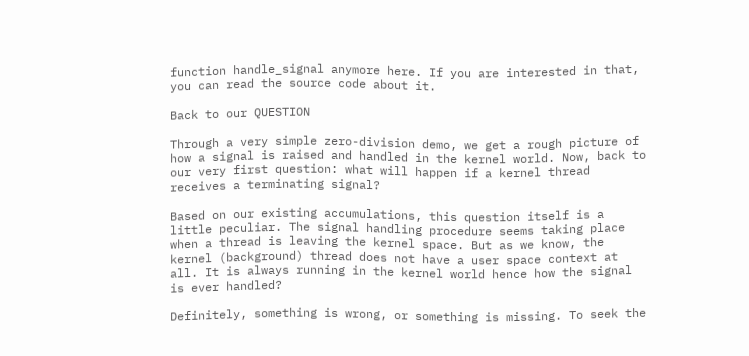function handle_signal anymore here. If you are interested in that, you can read the source code about it.

Back to our QUESTION

Through a very simple zero-division demo, we get a rough picture of how a signal is raised and handled in the kernel world. Now, back to our very first question: what will happen if a kernel thread receives a terminating signal?

Based on our existing accumulations, this question itself is a little peculiar. The signal handling procedure seems taking place when a thread is leaving the kernel space. But as we know, the kernel (background) thread does not have a user space context at all. It is always running in the kernel world hence how the signal is ever handled?

Definitely, something is wrong, or something is missing. To seek the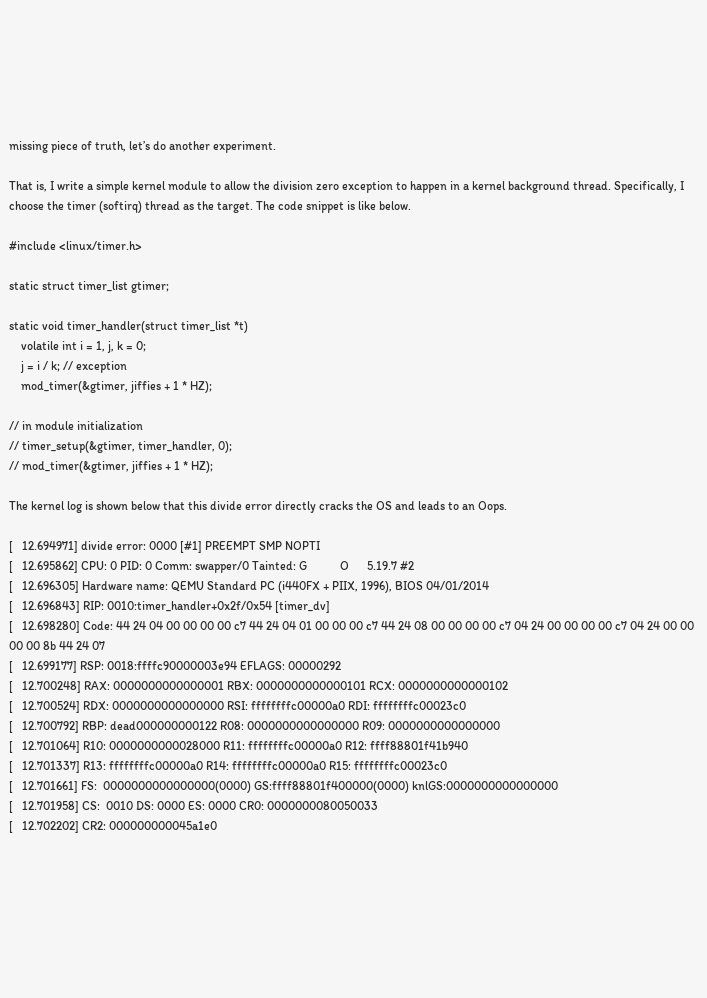missing piece of truth, let’s do another experiment.

That is, I write a simple kernel module to allow the division zero exception to happen in a kernel background thread. Specifically, I choose the timer (softirq) thread as the target. The code snippet is like below.

#include <linux/timer.h>

static struct timer_list gtimer;

static void timer_handler(struct timer_list *t)
    volatile int i = 1, j, k = 0;
    j = i / k; // exception
    mod_timer(&gtimer, jiffies + 1 * HZ);

// in module initialization
// timer_setup(&gtimer, timer_handler, 0);
// mod_timer(&gtimer, jiffies + 1 * HZ);

The kernel log is shown below that this divide error directly cracks the OS and leads to an Oops.

[   12.694971] divide error: 0000 [#1] PREEMPT SMP NOPTI
[   12.695862] CPU: 0 PID: 0 Comm: swapper/0 Tainted: G           O      5.19.7 #2
[   12.696305] Hardware name: QEMU Standard PC (i440FX + PIIX, 1996), BIOS 04/01/2014
[   12.696843] RIP: 0010:timer_handler+0x2f/0x54 [timer_dv]
[   12.698280] Code: 44 24 04 00 00 00 00 c7 44 24 04 01 00 00 00 c7 44 24 08 00 00 00 00 c7 04 24 00 00 00 00 c7 04 24 00 00 00 00 8b 44 24 07
[   12.699177] RSP: 0018:ffffc90000003e94 EFLAGS: 00000292
[   12.700248] RAX: 0000000000000001 RBX: 0000000000000101 RCX: 0000000000000102
[   12.700524] RDX: 0000000000000000 RSI: ffffffffc00000a0 RDI: ffffffffc00023c0
[   12.700792] RBP: dead000000000122 R08: 0000000000000000 R09: 0000000000000000
[   12.701064] R10: 0000000000028000 R11: ffffffffc00000a0 R12: ffff88801f41b940
[   12.701337] R13: ffffffffc00000a0 R14: ffffffffc00000a0 R15: ffffffffc00023c0
[   12.701661] FS:  0000000000000000(0000) GS:ffff88801f400000(0000) knlGS:0000000000000000
[   12.701958] CS:  0010 DS: 0000 ES: 0000 CR0: 0000000080050033
[   12.702202] CR2: 000000000045a1e0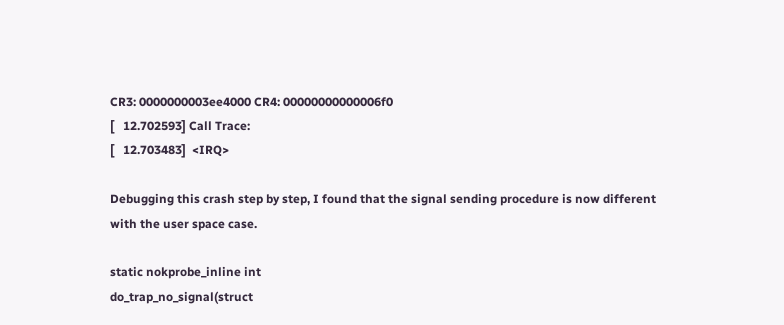CR3: 0000000003ee4000 CR4: 00000000000006f0
[   12.702593] Call Trace:
[   12.703483]  <IRQ>

Debugging this crash step by step, I found that the signal sending procedure is now different with the user space case.

static nokprobe_inline int
do_trap_no_signal(struct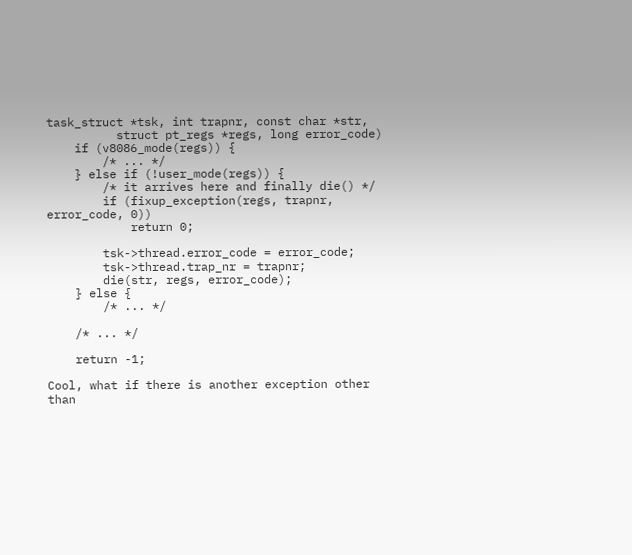task_struct *tsk, int trapnr, const char *str,
          struct pt_regs *regs, long error_code)
    if (v8086_mode(regs)) {
        /* ... */
    } else if (!user_mode(regs)) {
        /* it arrives here and finally die() */
        if (fixup_exception(regs, trapnr, error_code, 0))
            return 0;

        tsk->thread.error_code = error_code;
        tsk->thread.trap_nr = trapnr;
        die(str, regs, error_code);
    } else {
        /* ... */

    /* ... */

    return -1;

Cool, what if there is another exception other than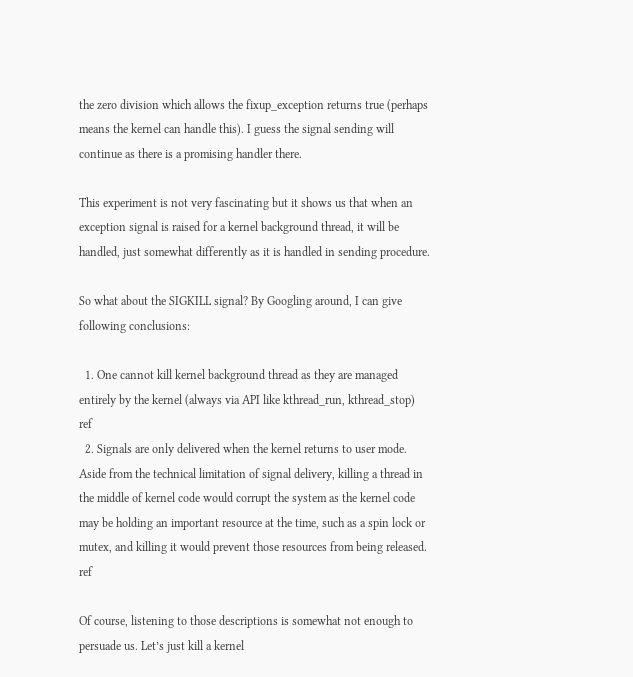the zero division which allows the fixup_exception returns true (perhaps means the kernel can handle this). I guess the signal sending will continue as there is a promising handler there.

This experiment is not very fascinating but it shows us that when an exception signal is raised for a kernel background thread, it will be handled, just somewhat differently as it is handled in sending procedure.

So what about the SIGKILL signal? By Googling around, I can give following conclusions:

  1. One cannot kill kernel background thread as they are managed entirely by the kernel (always via API like kthread_run, kthread_stop) ref
  2. Signals are only delivered when the kernel returns to user mode. Aside from the technical limitation of signal delivery, killing a thread in the middle of kernel code would corrupt the system as the kernel code may be holding an important resource at the time, such as a spin lock or mutex, and killing it would prevent those resources from being released. ref

Of course, listening to those descriptions is somewhat not enough to persuade us. Let’s just kill a kernel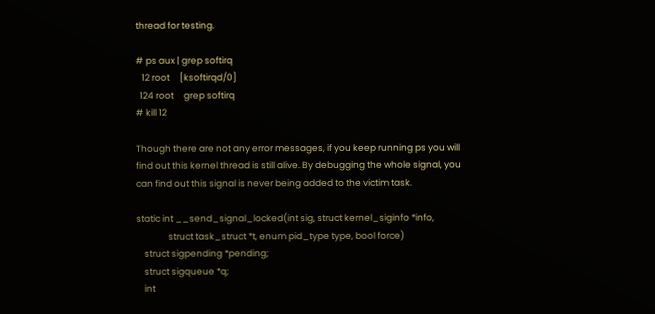thread for testing.

# ps aux | grep softirq
   12 root     [ksoftirqd/0]
  124 root     grep softirq
# kill 12

Though there are not any error messages, if you keep running ps you will find out this kernel thread is still alive. By debugging the whole signal, you can find out this signal is never being added to the victim task.

static int __send_signal_locked(int sig, struct kernel_siginfo *info,
                struct task_struct *t, enum pid_type type, bool force)
    struct sigpending *pending;
    struct sigqueue *q;
    int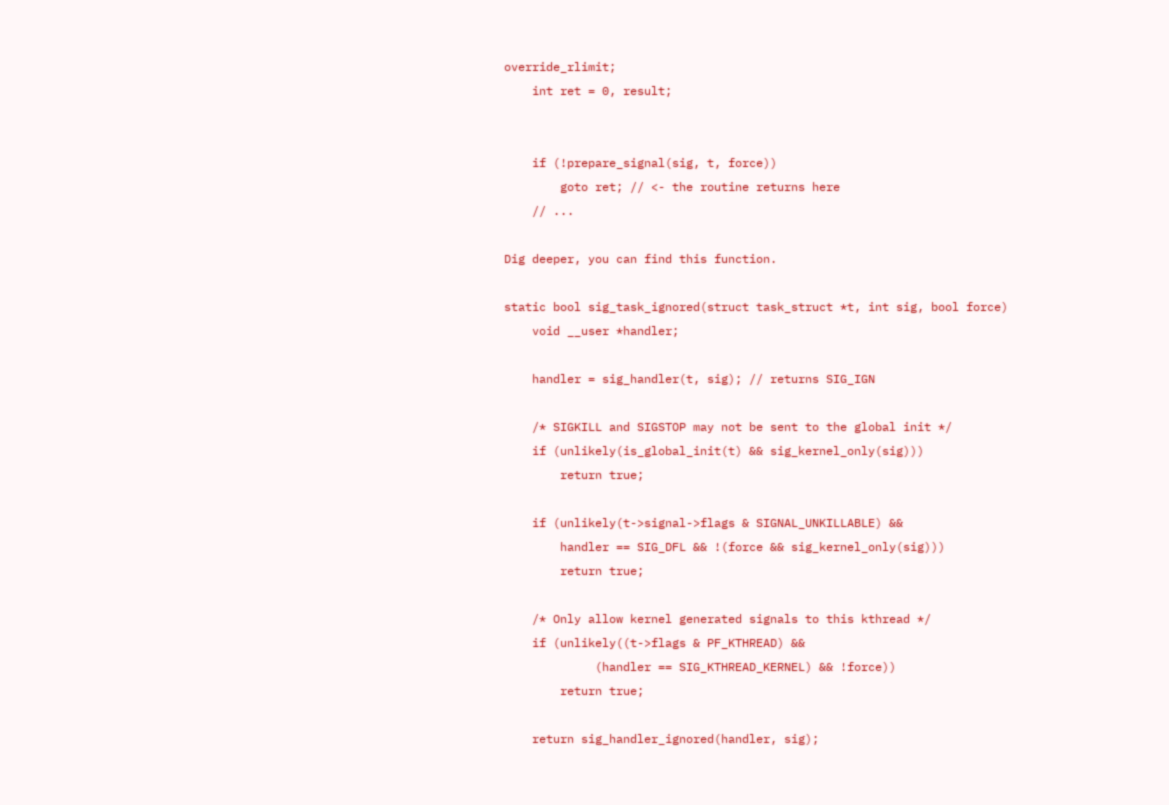override_rlimit;
    int ret = 0, result;


    if (!prepare_signal(sig, t, force))
        goto ret; // <- the routine returns here
    // ...

Dig deeper, you can find this function.

static bool sig_task_ignored(struct task_struct *t, int sig, bool force)
    void __user *handler;

    handler = sig_handler(t, sig); // returns SIG_IGN

    /* SIGKILL and SIGSTOP may not be sent to the global init */
    if (unlikely(is_global_init(t) && sig_kernel_only(sig)))
        return true;

    if (unlikely(t->signal->flags & SIGNAL_UNKILLABLE) &&
        handler == SIG_DFL && !(force && sig_kernel_only(sig)))
        return true;

    /* Only allow kernel generated signals to this kthread */
    if (unlikely((t->flags & PF_KTHREAD) &&
             (handler == SIG_KTHREAD_KERNEL) && !force))
        return true;

    return sig_handler_ignored(handler, sig);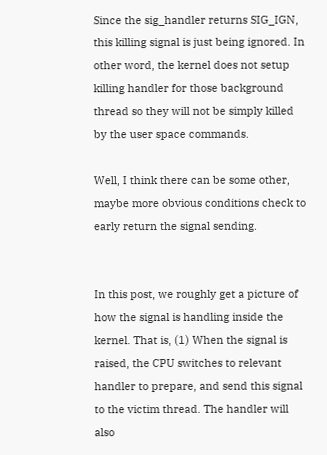Since the sig_handler returns SIG_IGN, this killing signal is just being ignored. In other word, the kernel does not setup killing handler for those background thread so they will not be simply killed by the user space commands.

Well, I think there can be some other, maybe more obvious conditions check to early return the signal sending.


In this post, we roughly get a picture of how the signal is handling inside the kernel. That is, (1) When the signal is raised, the CPU switches to relevant handler to prepare, and send this signal to the victim thread. The handler will also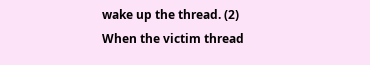wake up the thread. (2) When the victim thread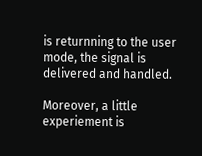is returnning to the user mode, the signal is delivered and handled.

Moreover, a little experiement is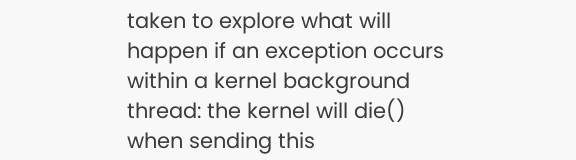taken to explore what will happen if an exception occurs within a kernel background thread: the kernel will die() when sending this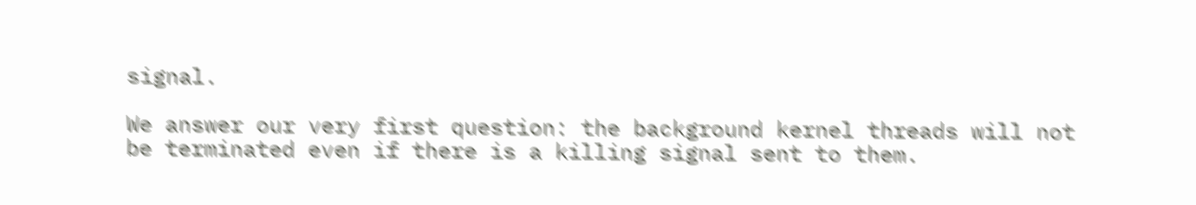signal.

We answer our very first question: the background kernel threads will not be terminated even if there is a killing signal sent to them.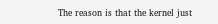The reason is that the kernel just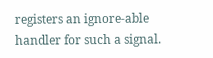registers an ignore-able handler for such a signal.